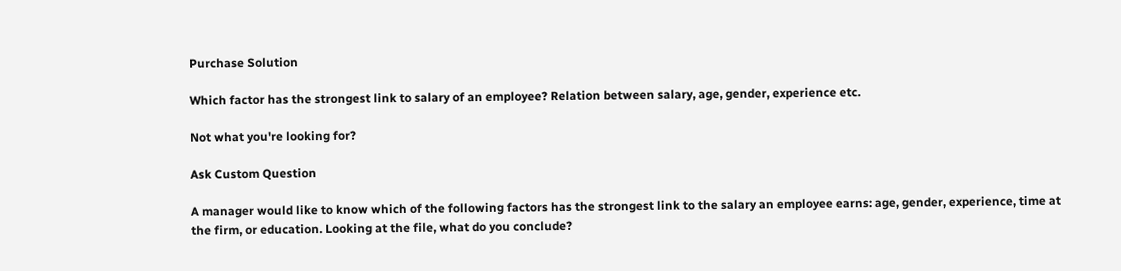Purchase Solution

Which factor has the strongest link to salary of an employee? Relation between salary, age, gender, experience etc.

Not what you're looking for?

Ask Custom Question

A manager would like to know which of the following factors has the strongest link to the salary an employee earns: age, gender, experience, time at the firm, or education. Looking at the file, what do you conclude?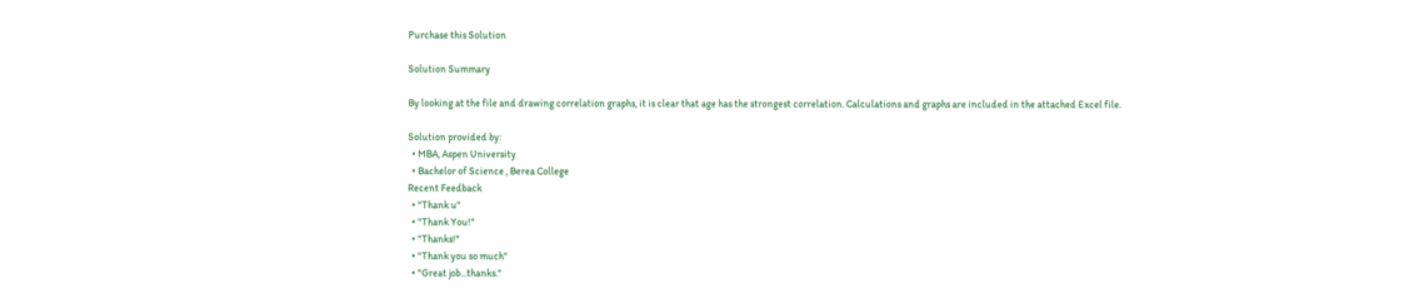Purchase this Solution

Solution Summary

By looking at the file and drawing correlation graphs, it is clear that age has the strongest correlation. Calculations and graphs are included in the attached Excel file.

Solution provided by:
  • MBA, Aspen University
  • Bachelor of Science , Berea College
Recent Feedback
  • "Thank u"
  • "Thank You!"
  • "Thanks!"
  • "Thank you so much"
  • "Great job...thanks."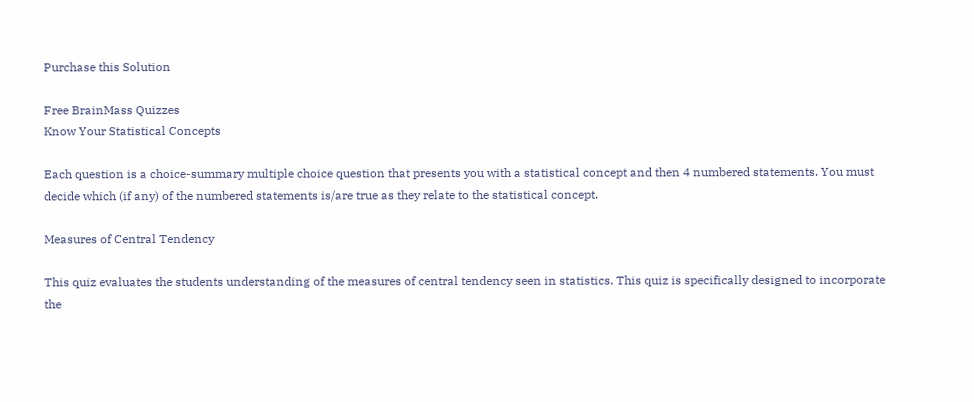Purchase this Solution

Free BrainMass Quizzes
Know Your Statistical Concepts

Each question is a choice-summary multiple choice question that presents you with a statistical concept and then 4 numbered statements. You must decide which (if any) of the numbered statements is/are true as they relate to the statistical concept.

Measures of Central Tendency

This quiz evaluates the students understanding of the measures of central tendency seen in statistics. This quiz is specifically designed to incorporate the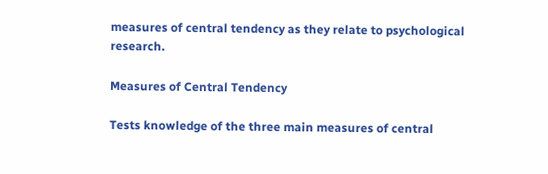measures of central tendency as they relate to psychological research.

Measures of Central Tendency

Tests knowledge of the three main measures of central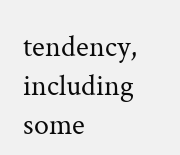tendency, including some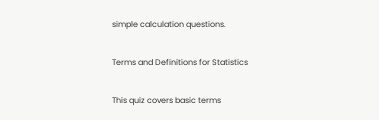simple calculation questions.

Terms and Definitions for Statistics

This quiz covers basic terms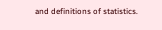and definitions of statistics.